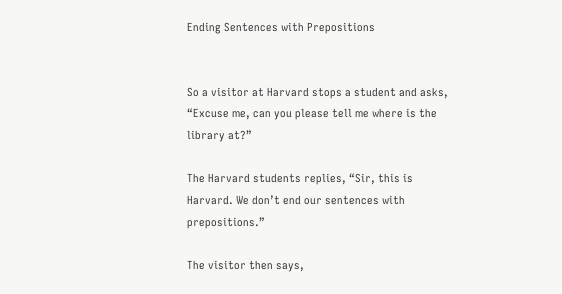Ending Sentences with Prepositions


So a visitor at Harvard stops a student and asks, “Excuse me, can you please tell me where is the library at?”

The Harvard students replies, “Sir, this is Harvard. We don’t end our sentences with prepositions.”

The visitor then says,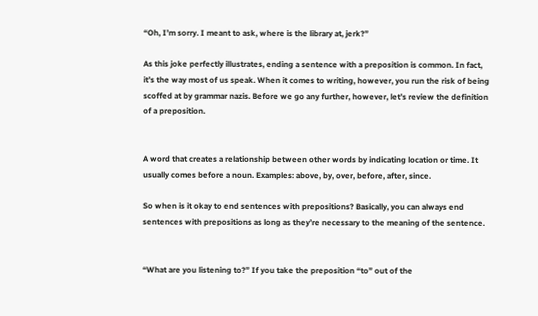“Oh, I’m sorry. I meant to ask, where is the library at, jerk?”

As this joke perfectly illustrates, ending a sentence with a preposition is common. In fact, it’s the way most of us speak. When it comes to writing, however, you run the risk of being scoffed at by grammar nazis. Before we go any further, however, let’s review the definition of a preposition.


A word that creates a relationship between other words by indicating location or time. It usually comes before a noun. Examples: above, by, over, before, after, since.

So when is it okay to end sentences with prepositions? Basically, you can always end sentences with prepositions as long as they’re necessary to the meaning of the sentence.


“What are you listening to?” If you take the preposition “to” out of the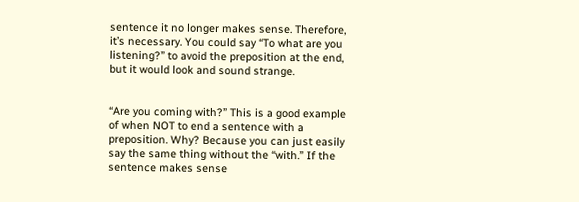sentence it no longer makes sense. Therefore, it’s necessary. You could say “To what are you listening?” to avoid the preposition at the end, but it would look and sound strange.


“Are you coming with?” This is a good example of when NOT to end a sentence with a preposition. Why? Because you can just easily say the same thing without the “with.” If the sentence makes sense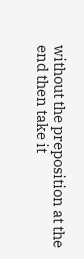without the preposition at the end then take it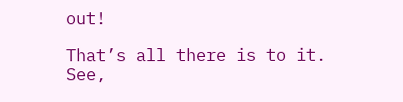out!

That’s all there is to it. See,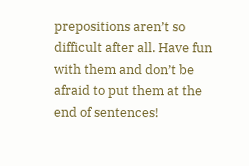prepositions aren’t so difficult after all. Have fun with them and don’t be afraid to put them at the end of sentences!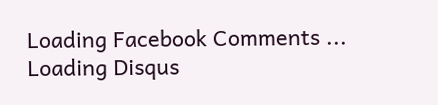Loading Facebook Comments ...
Loading Disqus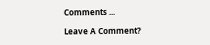Comments ...

Leave A Comment?